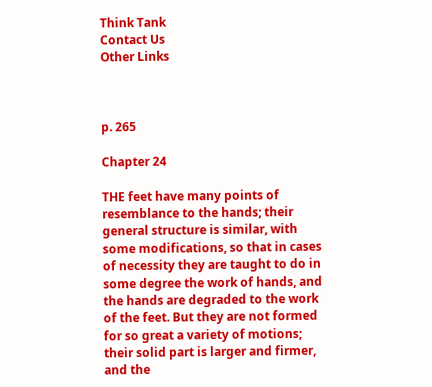Think Tank
Contact Us
Other Links



p. 265

Chapter 24

THE feet have many points of resemblance to the hands; their general structure is similar, with some modifications, so that in cases of necessity they are taught to do in some degree the work of hands, and the hands are degraded to the work of the feet. But they are not formed for so great a variety of motions; their solid part is larger and firmer, and the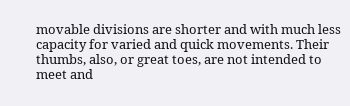movable divisions are shorter and with much less capacity for varied and quick movements. Their thumbs, also, or great toes, are not intended to meet and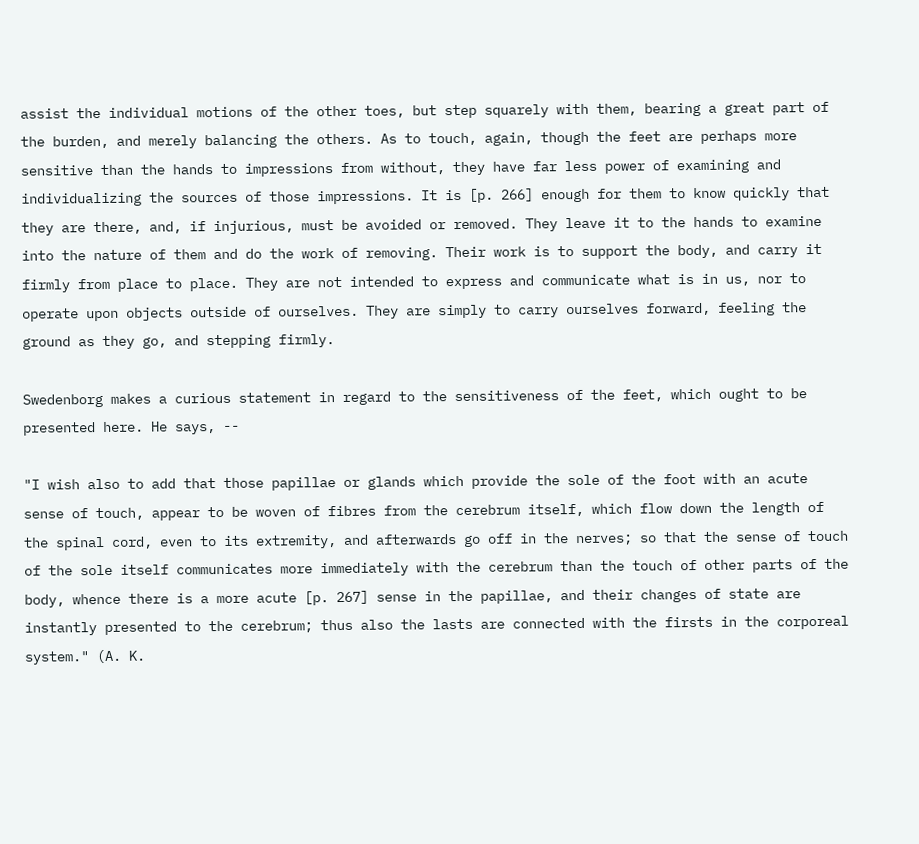assist the individual motions of the other toes, but step squarely with them, bearing a great part of the burden, and merely balancing the others. As to touch, again, though the feet are perhaps more sensitive than the hands to impressions from without, they have far less power of examining and individualizing the sources of those impressions. It is [p. 266] enough for them to know quickly that they are there, and, if injurious, must be avoided or removed. They leave it to the hands to examine into the nature of them and do the work of removing. Their work is to support the body, and carry it firmly from place to place. They are not intended to express and communicate what is in us, nor to operate upon objects outside of ourselves. They are simply to carry ourselves forward, feeling the ground as they go, and stepping firmly.

Swedenborg makes a curious statement in regard to the sensitiveness of the feet, which ought to be presented here. He says, --

"I wish also to add that those papillae or glands which provide the sole of the foot with an acute sense of touch, appear to be woven of fibres from the cerebrum itself, which flow down the length of the spinal cord, even to its extremity, and afterwards go off in the nerves; so that the sense of touch of the sole itself communicates more immediately with the cerebrum than the touch of other parts of the body, whence there is a more acute [p. 267] sense in the papillae, and their changes of state are instantly presented to the cerebrum; thus also the lasts are connected with the firsts in the corporeal system." (A. K.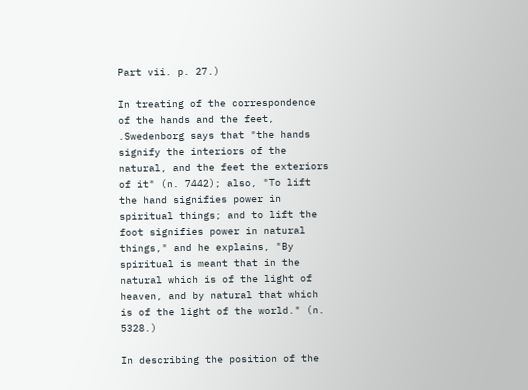Part vii. p. 27.)

In treating of the correspondence of the hands and the feet, .Swedenborg says that "the hands signify the interiors of the natural, and the feet the exteriors of it" (n. 7442); also, "To lift the hand signifies power in spiritual things; and to lift the foot signifies power in natural things," and he explains, "By spiritual is meant that in the natural which is of the light of heaven, and by natural that which is of the light of the world." (n. 5328.)

In describing the position of the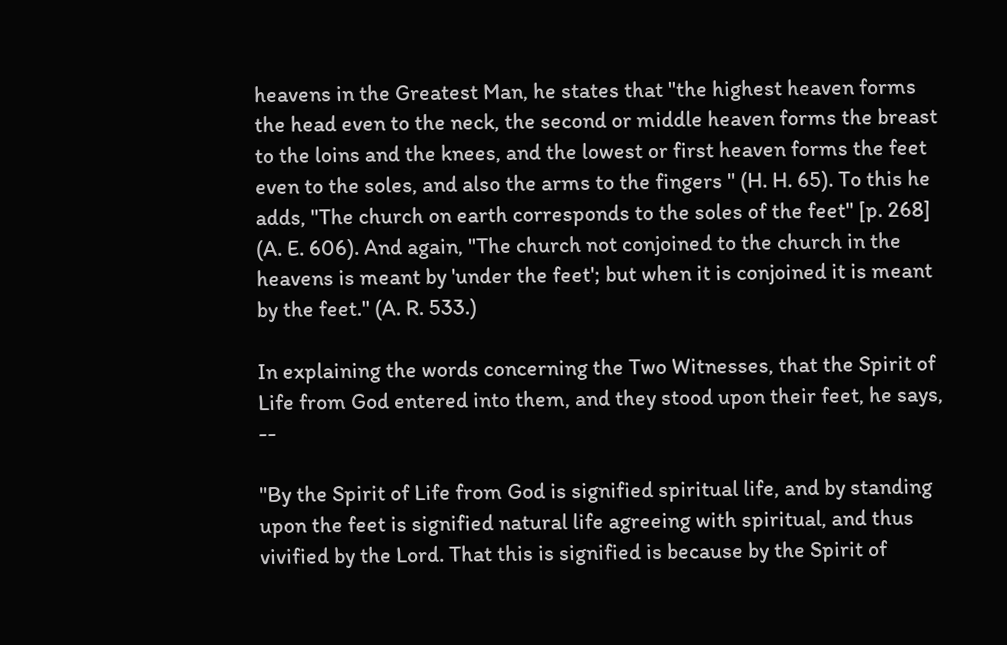heavens in the Greatest Man, he states that "the highest heaven forms the head even to the neck, the second or middle heaven forms the breast to the loins and the knees, and the lowest or first heaven forms the feet even to the soles, and also the arms to the fingers " (H. H. 65). To this he adds, "The church on earth corresponds to the soles of the feet" [p. 268] (A. E. 606). And again, "The church not conjoined to the church in the heavens is meant by 'under the feet'; but when it is conjoined it is meant by the feet." (A. R. 533.)

In explaining the words concerning the Two Witnesses, that the Spirit of Life from God entered into them, and they stood upon their feet, he says, --

"By the Spirit of Life from God is signified spiritual life, and by standing upon the feet is signified natural life agreeing with spiritual, and thus vivified by the Lord. That this is signified is because by the Spirit of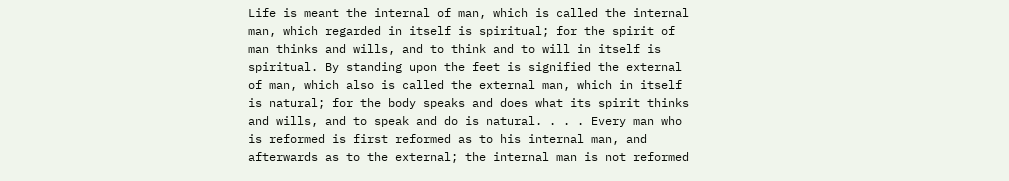Life is meant the internal of man, which is called the internal man, which regarded in itself is spiritual; for the spirit of man thinks and wills, and to think and to will in itself is spiritual. By standing upon the feet is signified the external of man, which also is called the external man, which in itself is natural; for the body speaks and does what its spirit thinks and wills, and to speak and do is natural. . . . Every man who is reformed is first reformed as to his internal man, and afterwards as to the external; the internal man is not reformed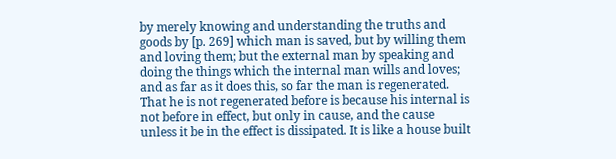by merely knowing and understanding the truths and goods by [p. 269] which man is saved, but by willing them and loving them; but the external man by speaking and doing the things which the internal man wills and loves; and as far as it does this, so far the man is regenerated. That he is not regenerated before is because his internal is not before in effect, but only in cause, and the cause unless it be in the effect is dissipated. It is like a house built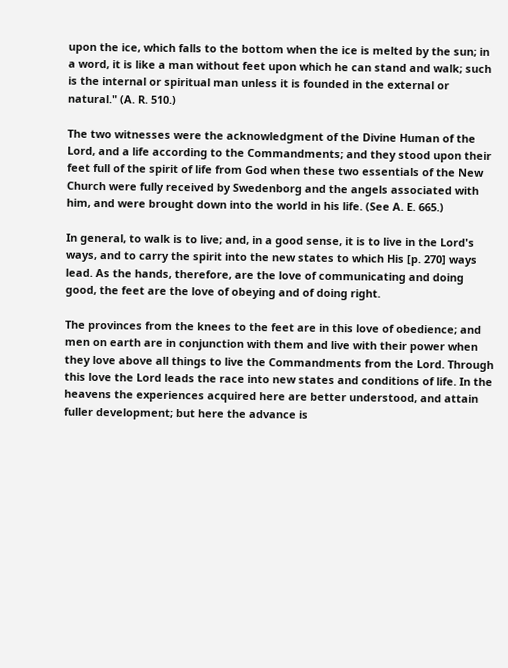upon the ice, which falls to the bottom when the ice is melted by the sun; in a word, it is like a man without feet upon which he can stand and walk; such is the internal or spiritual man unless it is founded in the external or natural." (A. R. 510.)

The two witnesses were the acknowledgment of the Divine Human of the Lord, and a life according to the Commandments; and they stood upon their feet full of the spirit of life from God when these two essentials of the New Church were fully received by Swedenborg and the angels associated with him, and were brought down into the world in his life. (See A. E. 665.)

In general, to walk is to live; and, in a good sense, it is to live in the Lord's ways, and to carry the spirit into the new states to which His [p. 270] ways lead. As the hands, therefore, are the love of communicating and doing good, the feet are the love of obeying and of doing right.

The provinces from the knees to the feet are in this love of obedience; and men on earth are in conjunction with them and live with their power when they love above all things to live the Commandments from the Lord. Through this love the Lord leads the race into new states and conditions of life. In the heavens the experiences acquired here are better understood, and attain fuller development; but here the advance is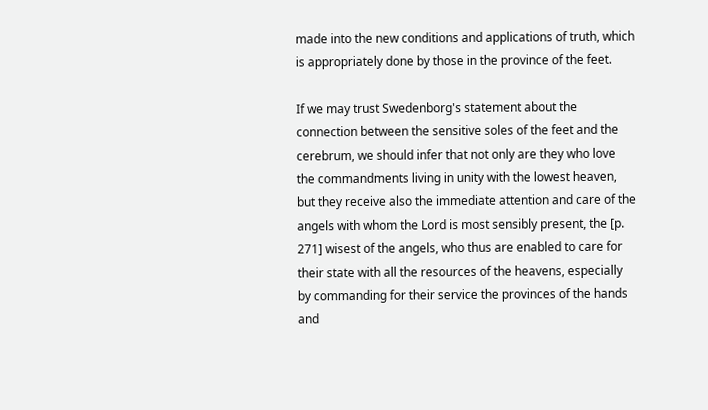made into the new conditions and applications of truth, which is appropriately done by those in the province of the feet.

If we may trust Swedenborg's statement about the connection between the sensitive soles of the feet and the cerebrum, we should infer that not only are they who love the commandments living in unity with the lowest heaven, but they receive also the immediate attention and care of the angels with whom the Lord is most sensibly present, the [p. 271] wisest of the angels, who thus are enabled to care for their state with all the resources of the heavens, especially by commanding for their service the provinces of the hands and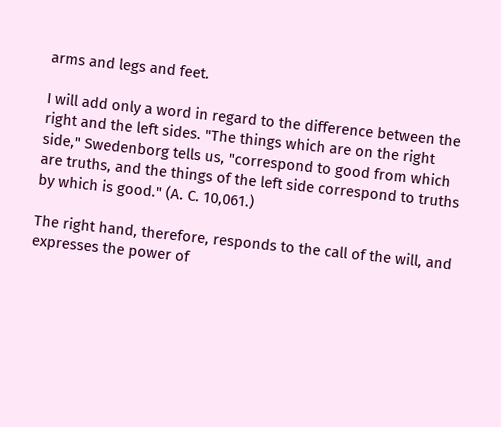arms and legs and feet.

I will add only a word in regard to the difference between the right and the left sides. "The things which are on the right side," Swedenborg tells us, "correspond to good from which are truths, and the things of the left side correspond to truths by which is good." (A. C. 10,061.)

The right hand, therefore, responds to the call of the will, and expresses the power of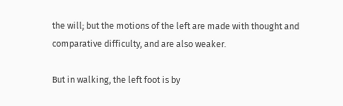the will; but the motions of the left are made with thought and comparative difficulty, and are also weaker.

But in walking, the left foot is by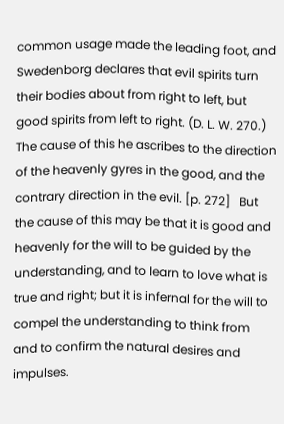common usage made the leading foot, and Swedenborg declares that evil spirits turn their bodies about from right to left, but good spirits from left to right. (D. L. W. 270.) The cause of this he ascribes to the direction of the heavenly gyres in the good, and the contrary direction in the evil. [p. 272]   But the cause of this may be that it is good and heavenly for the will to be guided by the understanding, and to learn to love what is true and right; but it is infernal for the will to compel the understanding to think from and to confirm the natural desires and impulses.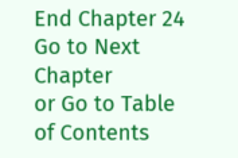End Chapter 24
Go to Next Chapter
or Go to Table of Contents